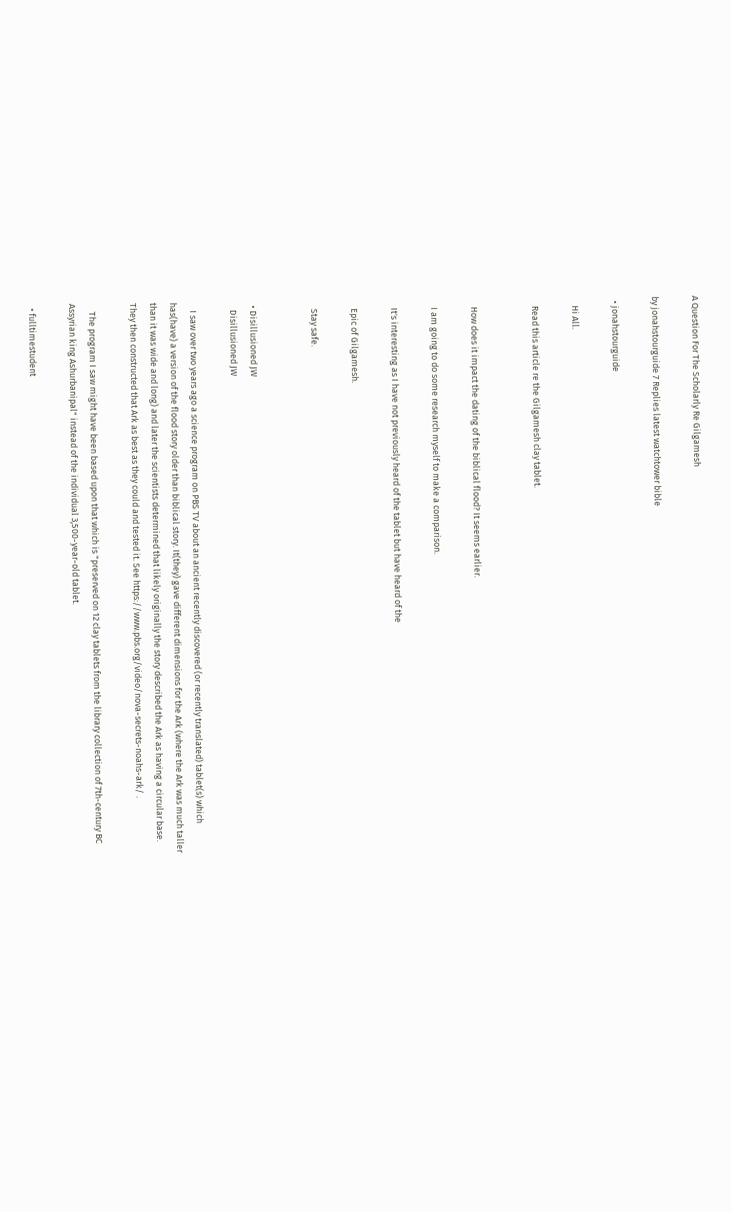A Question For The Scholarly Re Gilgamesh

by jonahstourguide 7 Replies latest watchtower bible

  • jonahstourguide

    Hi All.

    Read this article re the Gilgamesh clay tablet.


    How does it impact the dating of the biblical flood? It seems earlier.

    I am going to do some research myself to make a comparison.

    It's interesting as I have not previously heard of the tablet but have heard of the

    Epic of Gilgamesh.

    Stay safe.


  • Disillusioned JW
    Disillusioned JW

    I saw over two years ago a science program on PBS TV about an ancient recently discovered (or recently translated) tablet(s) which has(have) a version of the flood story older than biblical story. It(they) gave different dimensions for the Ark (where the Ark was much taller than it was wide and long) and later the scientists determined that likely originally the story described the Ark as having a circular base. They then constructed that Ark as best as they could and tested it. See https://www.pbs.org/video/nova-secrets-noahs-ark/ .

    The program I saw might have been based upon that which is "preserved on 12 clay tablets from the library collection of 7th-century BC Assyrian king Ashurbanipal" instead of the individual 3,500-year-old tablet.

  • fulltimestudent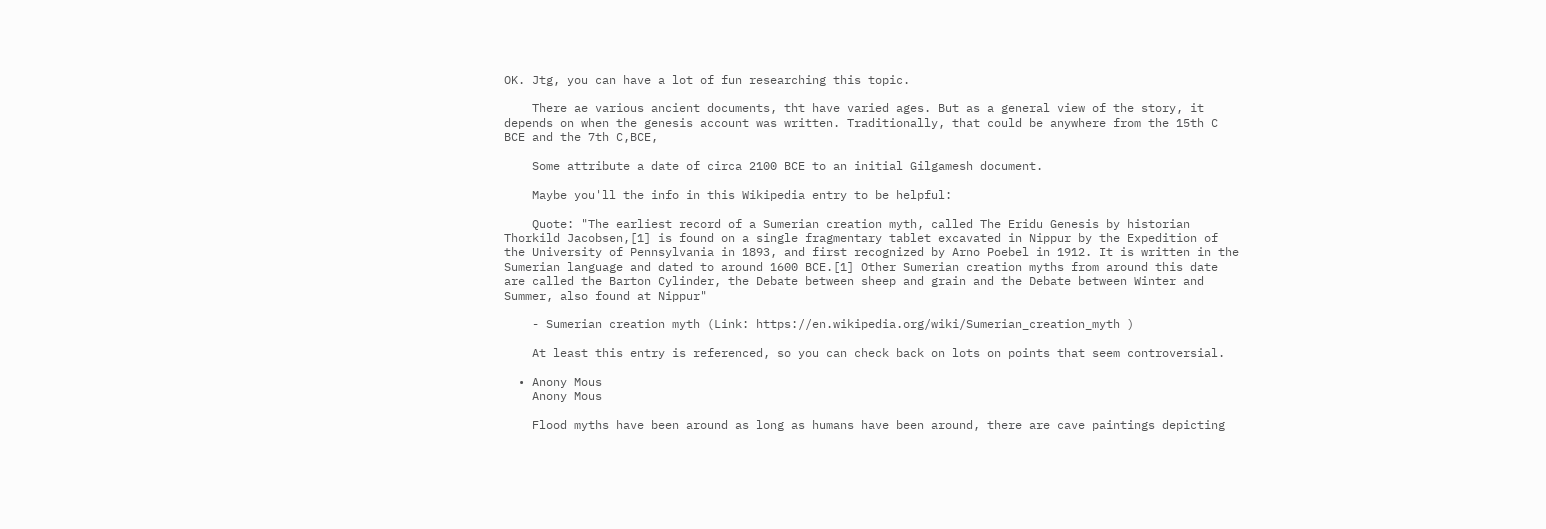OK. Jtg, you can have a lot of fun researching this topic.

    There ae various ancient documents, tht have varied ages. But as a general view of the story, it depends on when the genesis account was written. Traditionally, that could be anywhere from the 15th C BCE and the 7th C,BCE,

    Some attribute a date of circa 2100 BCE to an initial Gilgamesh document.

    Maybe you'll the info in this Wikipedia entry to be helpful:

    Quote: "The earliest record of a Sumerian creation myth, called The Eridu Genesis by historian Thorkild Jacobsen,[1] is found on a single fragmentary tablet excavated in Nippur by the Expedition of the University of Pennsylvania in 1893, and first recognized by Arno Poebel in 1912. It is written in the Sumerian language and dated to around 1600 BCE.[1] Other Sumerian creation myths from around this date are called the Barton Cylinder, the Debate between sheep and grain and the Debate between Winter and Summer, also found at Nippur"

    - Sumerian creation myth (Link: https://en.wikipedia.org/wiki/Sumerian_creation_myth )

    At least this entry is referenced, so you can check back on lots on points that seem controversial.

  • Anony Mous
    Anony Mous

    Flood myths have been around as long as humans have been around, there are cave paintings depicting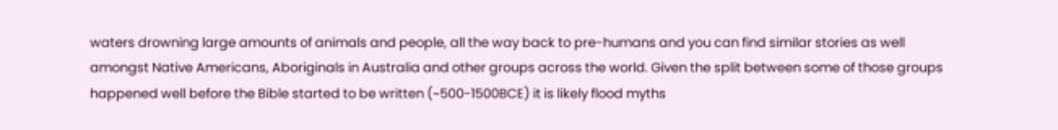waters drowning large amounts of animals and people, all the way back to pre-humans and you can find similar stories as well amongst Native Americans, Aboriginals in Australia and other groups across the world. Given the split between some of those groups happened well before the Bible started to be written (~500-1500BCE) it is likely flood myths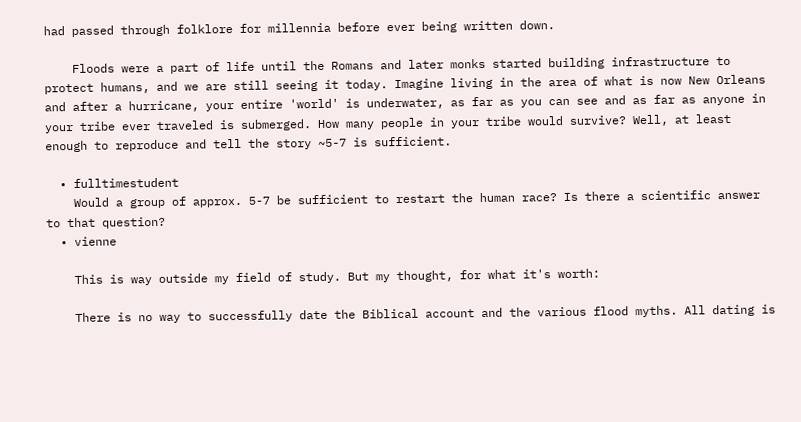had passed through folklore for millennia before ever being written down.

    Floods were a part of life until the Romans and later monks started building infrastructure to protect humans, and we are still seeing it today. Imagine living in the area of what is now New Orleans and after a hurricane, your entire 'world' is underwater, as far as you can see and as far as anyone in your tribe ever traveled is submerged. How many people in your tribe would survive? Well, at least enough to reproduce and tell the story ~5-7 is sufficient.

  • fulltimestudent
    Would a group of approx. 5-7 be sufficient to restart the human race? Is there a scientific answer to that question?
  • vienne

    This is way outside my field of study. But my thought, for what it's worth:

    There is no way to successfully date the Biblical account and the various flood myths. All dating is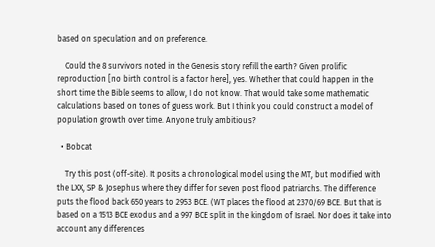based on speculation and on preference.

    Could the 8 survivors noted in the Genesis story refill the earth? Given prolific reproduction [no birth control is a factor here], yes. Whether that could happen in the short time the Bible seems to allow, I do not know. That would take some mathematic calculations based on tones of guess work. But I think you could construct a model of population growth over time. Anyone truly ambitious?

  • Bobcat

    Try this post (off-site). It posits a chronological model using the MT, but modified with the LXX, SP & Josephus where they differ for seven post flood patriarchs. The difference puts the flood back 650 years to 2953 BCE. (WT places the flood at 2370/69 BCE. But that is based on a 1513 BCE exodus and a 997 BCE split in the kingdom of Israel. Nor does it take into account any differences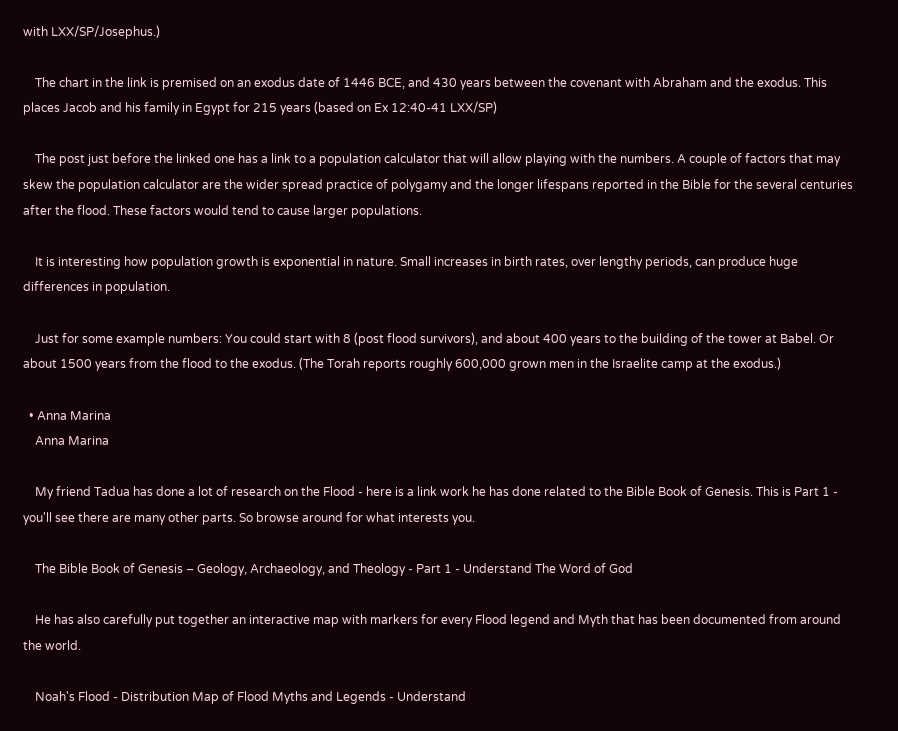with LXX/SP/Josephus.)

    The chart in the link is premised on an exodus date of 1446 BCE, and 430 years between the covenant with Abraham and the exodus. This places Jacob and his family in Egypt for 215 years (based on Ex 12:40-41 LXX/SP)

    The post just before the linked one has a link to a population calculator that will allow playing with the numbers. A couple of factors that may skew the population calculator are the wider spread practice of polygamy and the longer lifespans reported in the Bible for the several centuries after the flood. These factors would tend to cause larger populations.

    It is interesting how population growth is exponential in nature. Small increases in birth rates, over lengthy periods, can produce huge differences in population.

    Just for some example numbers: You could start with 8 (post flood survivors), and about 400 years to the building of the tower at Babel. Or about 1500 years from the flood to the exodus. (The Torah reports roughly 600,000 grown men in the Israelite camp at the exodus.)

  • Anna Marina
    Anna Marina

    My friend Tadua has done a lot of research on the Flood - here is a link work he has done related to the Bible Book of Genesis. This is Part 1 - you'll see there are many other parts. So browse around for what interests you.

    The Bible Book of Genesis – Geology, Archaeology, and Theology - Part 1 - Understand The Word of God

    He has also carefully put together an interactive map with markers for every Flood legend and Myth that has been documented from around the world.

    Noah's Flood - Distribution Map of Flood Myths and Legends - Understand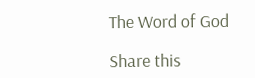The Word of God

Share this